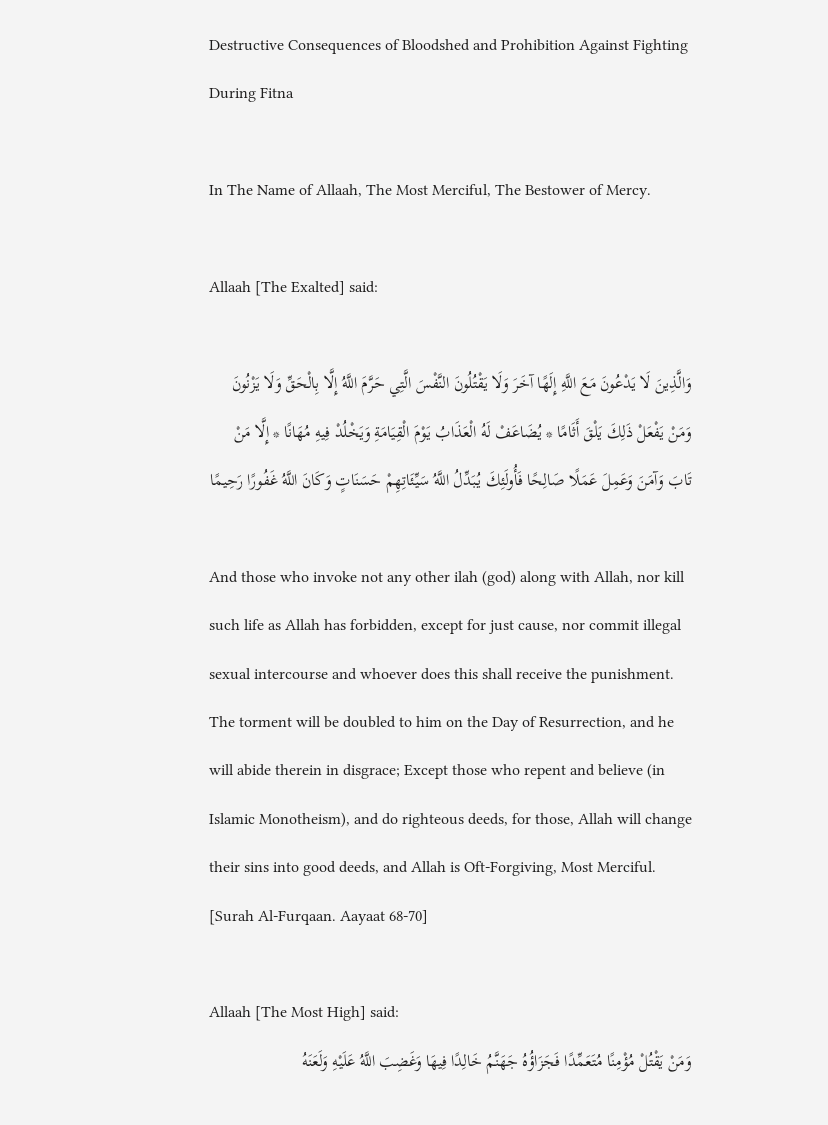Destructive Consequences of Bloodshed and Prohibition Against Fighting During Fitna

In The Name of Allaah, The Most Merciful, The Bestower of Mercy.

Allaah [The Exalted] said:

وَالَّذِينَ لَا يَدْعُونَ مَعَ اللَّهِ إِلَهًا آخَرَ وَلَا يَقْتُلُونَ النَّفْسَ الَّتِي حَرَّمَ اللَّهُ إِلَّا بِالْحَقِّ وَلَا يَزْنُونَ وَمَنْ يَفْعَلْ ذَلِكَ يَلْقَ أَثَامًا * يُضَاعَفْ لَهُ الْعَذَابُ يَوْمَ الْقِيَامَةِ وَيَخْلُدْ فِيهِ مُهَانًا * إِلَّا مَنْ تَابَ وَآمَنَ وَعَمِلَ عَمَلًا صَالِحًا فَأُولَئِكَ يُبَدِّلُ اللَّهُ سَيِّئَاتِهِمْ حَسَنَاتٍ وَكَانَ اللَّهُ غَفُورًا رَحِيمًا

And those who invoke not any other ilah (god) along with Allah, nor kill such life as Allah has forbidden, except for just cause, nor commit illegal sexual intercourse and whoever does this shall receive the punishment. The torment will be doubled to him on the Day of Resurrection, and he will abide therein in disgrace; Except those who repent and believe (in Islamic Monotheism), and do righteous deeds, for those, Allah will change their sins into good deeds, and Allah is Oft-Forgiving, Most Merciful. [Surah Al-Furqaan. Aayaat 68-70]

Allaah [The Most High] said:
وَمَنْ يَقْتُلْ مُؤْمِنًا مُتَعَمِّدًا فَجَزَاؤُهُ جَهَنَّمُ خَالِدًا فِيهَا وَغَضِبَ اللَّهُ عَلَيْهِ وَلَعَنَهُ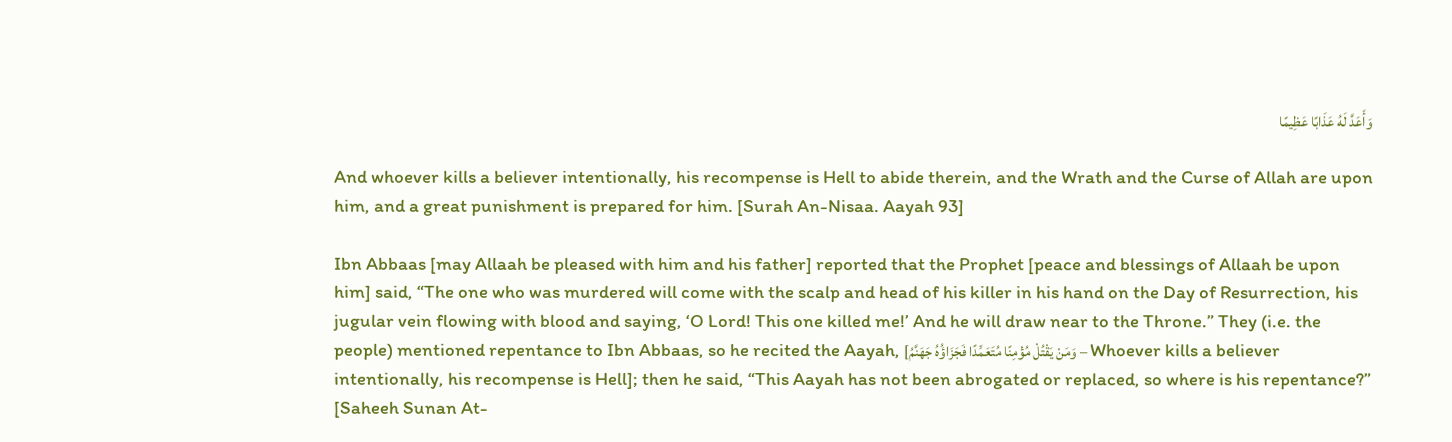وَأَعَدَّ لَهُ عَذَابًا عَظِيمًا

And whoever kills a believer intentionally, his recompense is Hell to abide therein, and the Wrath and the Curse of Allah are upon him, and a great punishment is prepared for him. [Surah An-Nisaa. Aayah 93]

Ibn Abbaas [may Allaah be pleased with him and his father] reported that the Prophet [peace and blessings of Allaah be upon him] said, “The one who was murdered will come with the scalp and head of his killer in his hand on the Day of Resurrection, his jugular vein flowing with blood and saying, ‘O Lord! This one killed me!’ And he will draw near to the Throne.” They (i.e. the people) mentioned repentance to Ibn Abbaas, so he recited the Aayah, [وَمَنْ يَقْتُلْ مُؤْمِنًا مُتَعَمِّدًا فَجَزَاؤُهُ جَهَنَّمُ – Whoever kills a believer intentionally, his recompense is Hell]; then he said, “This Aayah has not been abrogated or replaced, so where is his repentance?” [Saheeh Sunan At-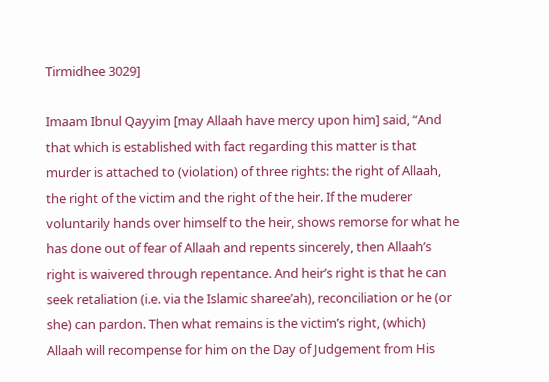Tirmidhee 3029]

Imaam Ibnul Qayyim [may Allaah have mercy upon him] said, “And that which is established with fact regarding this matter is that murder is attached to (violation) of three rights: the right of Allaah, the right of the victim and the right of the heir. If the muderer voluntarily hands over himself to the heir, shows remorse for what he has done out of fear of Allaah and repents sincerely, then Allaah’s right is waivered through repentance. And heir’s right is that he can seek retaliation (i.e. via the Islamic sharee’ah), reconciliation or he (or she) can pardon. Then what remains is the victim’s right, (which) Allaah will recompense for him on the Day of Judgement from His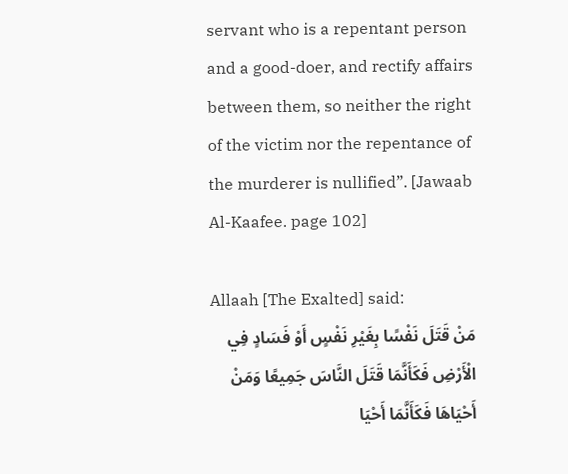servant who is a repentant person and a good-doer, and rectify affairs between them, so neither the right of the victim nor the repentance of the murderer is nullified”. [Jawaab Al-Kaafee. page 102]

Allaah [The Exalted] said:
مَنْ قَتَلَ نَفْسًا بِغَيْرِ نَفْسٍ أَوْ فَسَادٍ فِي الْأَرْضِ فَكَأَنَّمَا قَتَلَ النَّاسَ جَمِيعًا وَمَنْ أَحْيَاهَا فَكَأَنَّمَا أَحْيَا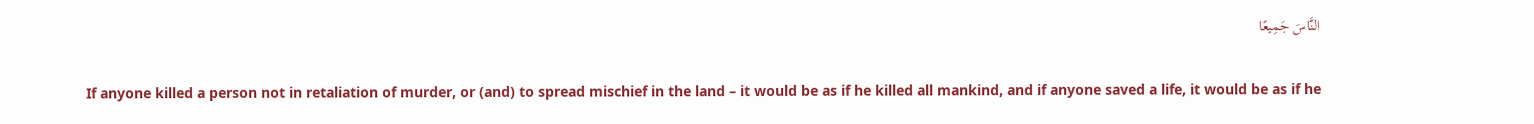النَّاسَ جَمِيعًا

If anyone killed a person not in retaliation of murder, or (and) to spread mischief in the land – it would be as if he killed all mankind, and if anyone saved a life, it would be as if he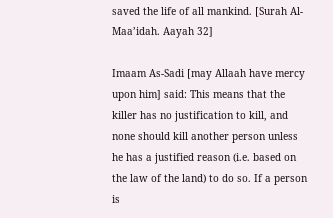saved the life of all mankind. [Surah Al-Maa’idah. Aayah 32]

Imaam As-Sadi [may Allaah have mercy upon him] said: This means that the killer has no justification to kill, and none should kill another person unless he has a justified reason (i.e. based on the law of the land) to do so. If a person is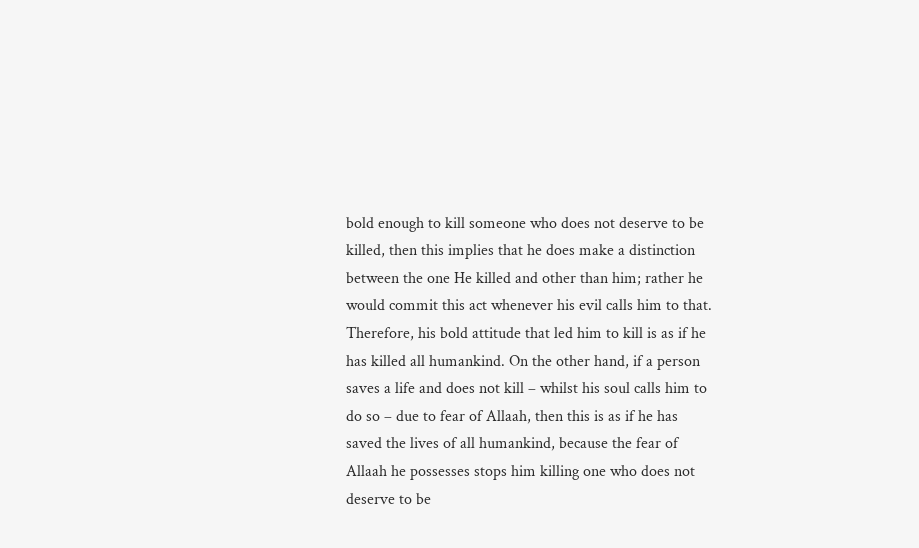bold enough to kill someone who does not deserve to be killed, then this implies that he does make a distinction between the one He killed and other than him; rather he would commit this act whenever his evil calls him to that. Therefore, his bold attitude that led him to kill is as if he has killed all humankind. On the other hand, if a person saves a life and does not kill – whilst his soul calls him to do so – due to fear of Allaah, then this is as if he has saved the lives of all humankind, because the fear of Allaah he possesses stops him killing one who does not deserve to be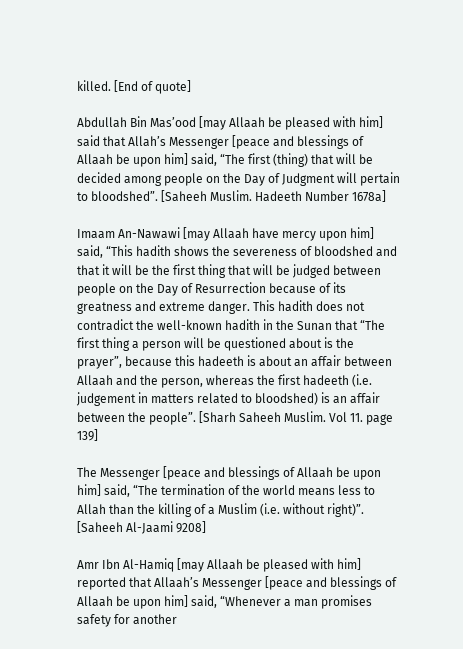killed. [End of quote]

Abdullah Bin Mas’ood [may Allaah be pleased with him] said that Allah’s Messenger [peace and blessings of Allaah be upon him] said, “The first (thing) that will be decided among people on the Day of Judgment will pertain to bloodshed”. [Saheeh Muslim. Hadeeth Number 1678a]

Imaam An-Nawawi [may Allaah have mercy upon him] said, “This hadith shows the severeness of bloodshed and that it will be the first thing that will be judged between people on the Day of Resurrection because of its greatness and extreme danger. This hadith does not contradict the well-known hadith in the Sunan that “The first thing a person will be questioned about is the prayer”, because this hadeeth is about an affair between Allaah and the person, whereas the first hadeeth (i.e. judgement in matters related to bloodshed) is an affair between the people”. [Sharh Saheeh Muslim. Vol 11. page 139]

The Messenger [peace and blessings of Allaah be upon him] said, “The termination of the world means less to Allah than the killing of a Muslim (i.e. without right)”. [Saheeh Al-Jaami 9208]

Amr Ibn Al-Hamiq [may Allaah be pleased with him] reported that Allaah’s Messenger [peace and blessings of Allaah be upon him] said, “Whenever a man promises safety for another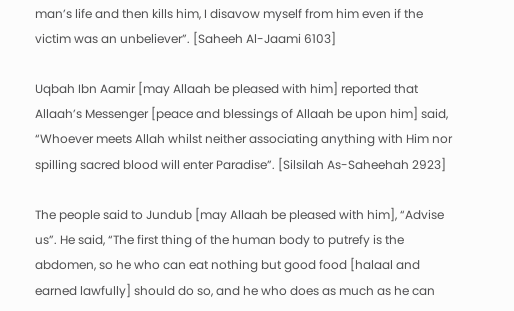man’s life and then kills him, I disavow myself from him even if the victim was an unbeliever”. [Saheeh Al-Jaami 6103]

Uqbah Ibn Aamir [may Allaah be pleased with him] reported that Allaah’s Messenger [peace and blessings of Allaah be upon him] said, “Whoever meets Allah whilst neither associating anything with Him nor spilling sacred blood will enter Paradise”. [Silsilah As-Saheehah 2923]

The people said to Jundub [may Allaah be pleased with him], “Advise us”. He said, “The first thing of the human body to putrefy is the abdomen, so he who can eat nothing but good food [halaal and earned lawfully] should do so, and he who does as much as he can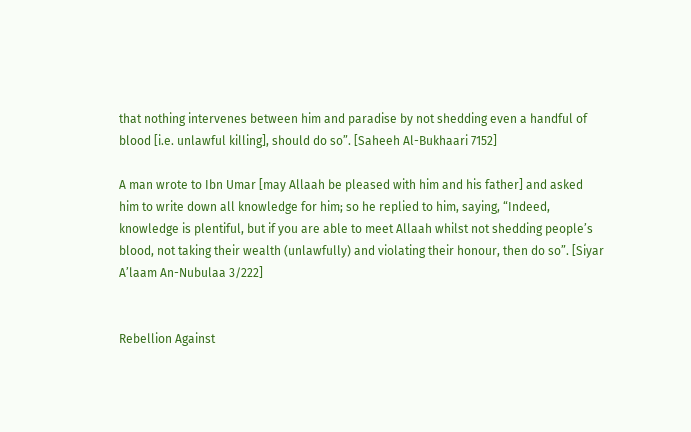that nothing intervenes between him and paradise by not shedding even a handful of blood [i.e. unlawful killing], should do so”. [Saheeh Al-Bukhaari 7152]

A man wrote to Ibn Umar [may Allaah be pleased with him and his father] and asked him to write down all knowledge for him; so he replied to him, saying, “Indeed, knowledge is plentiful, but if you are able to meet Allaah whilst not shedding people’s blood, not taking their wealth (unlawfully) and violating their honour, then do so”. [Siyar A’laam An-Nubulaa 3/222]


Rebellion Against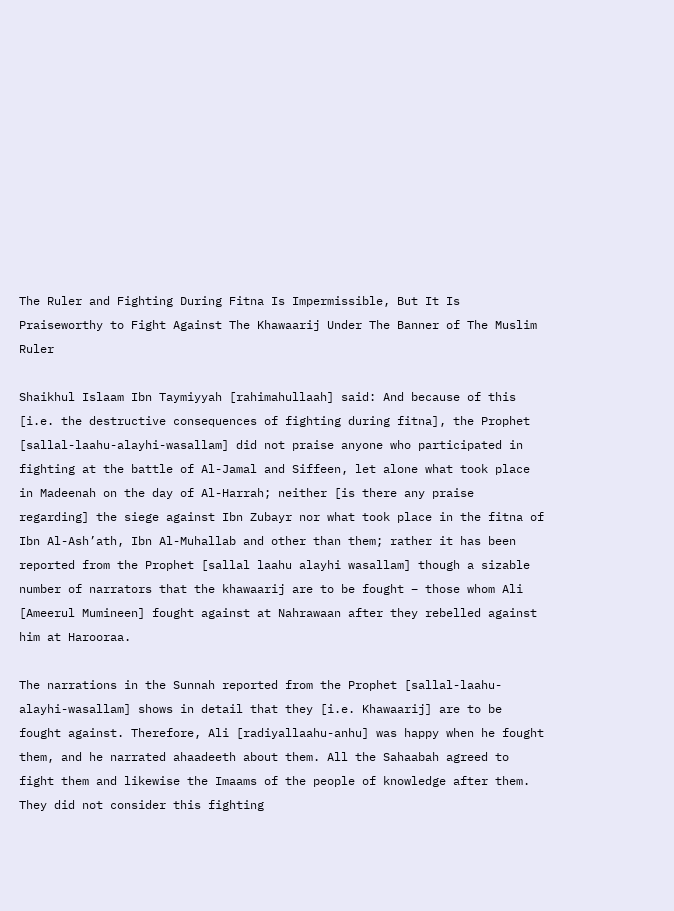The Ruler and Fighting During Fitna Is Impermissible, But It Is Praiseworthy to Fight Against The Khawaarij Under The Banner of The Muslim Ruler

Shaikhul Islaam Ibn Taymiyyah [rahimahullaah] said: And because of this [i.e. the destructive consequences of fighting during fitna], the Prophet [sallal-laahu-alayhi-wasallam] did not praise anyone who participated in fighting at the battle of Al-Jamal and Siffeen, let alone what took place in Madeenah on the day of Al-Harrah; neither [is there any praise regarding] the siege against Ibn Zubayr nor what took place in the fitna of Ibn Al-Ash’ath, Ibn Al-Muhallab and other than them; rather it has been reported from the Prophet [sallal laahu alayhi wasallam] though a sizable number of narrators that the khawaarij are to be fought – those whom Ali [Ameerul Mumineen] fought against at Nahrawaan after they rebelled against him at Harooraa.

The narrations in the Sunnah reported from the Prophet [sallal-laahu-alayhi-wasallam] shows in detail that they [i.e. Khawaarij] are to be fought against. Therefore, Ali [radiyallaahu-anhu] was happy when he fought them, and he narrated ahaadeeth about them. All the Sahaabah agreed to fight them and likewise the Imaams of the people of knowledge after them. They did not consider this fighting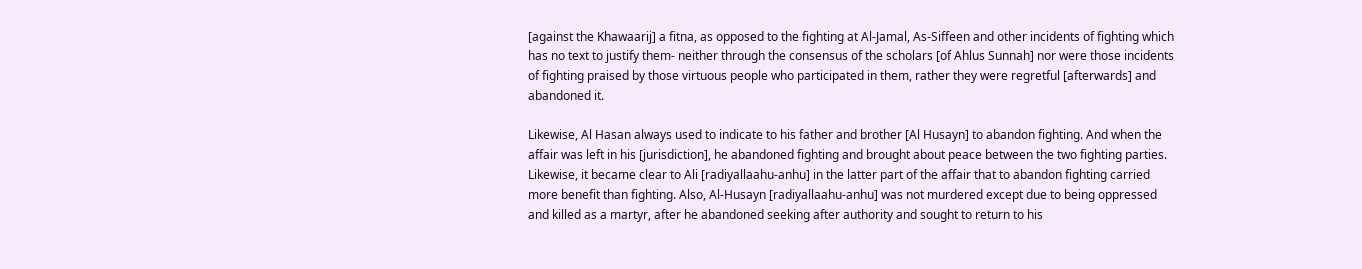[against the Khawaarij] a fitna, as opposed to the fighting at Al-Jamal, As-Siffeen and other incidents of fighting which has no text to justify them- neither through the consensus of the scholars [of Ahlus Sunnah] nor were those incidents of fighting praised by those virtuous people who participated in them, rather they were regretful [afterwards] and abandoned it.

Likewise, Al Hasan always used to indicate to his father and brother [Al Husayn] to abandon fighting. And when the affair was left in his [jurisdiction], he abandoned fighting and brought about peace between the two fighting parties. Likewise, it became clear to Ali [radiyallaahu-anhu] in the latter part of the affair that to abandon fighting carried more benefit than fighting. Also, Al-Husayn [radiyallaahu-anhu] was not murdered except due to being oppressed and killed as a martyr, after he abandoned seeking after authority and sought to return to his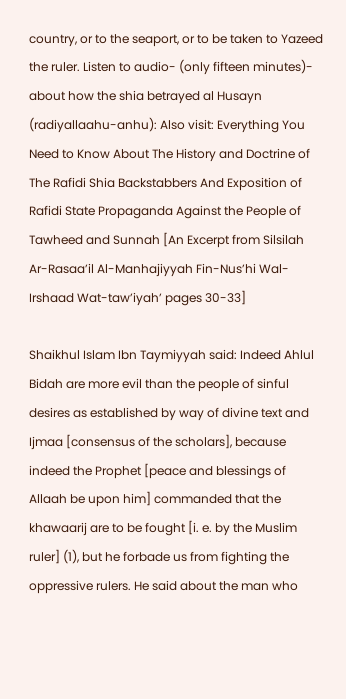country, or to the seaport, or to be taken to Yazeed the ruler. Listen to audio- (only fifteen minutes)- about how the shia betrayed al Husayn (radiyallaahu-anhu): Also visit: Everything You Need to Know About The History and Doctrine of The Rafidi Shia Backstabbers And Exposition of Rafidi State Propaganda Against the People of Tawheed and Sunnah [An Excerpt from Silsilah Ar-Rasaa’il Al-Manhajiyyah Fin-Nus’hi Wal-Irshaad Wat-taw’iyah’ pages 30-33]

Shaikhul Islam Ibn Taymiyyah said: Indeed Ahlul Bidah are more evil than the people of sinful desires as established by way of divine text and Ijmaa [consensus of the scholars], because indeed the Prophet [peace and blessings of Allaah be upon him] commanded that the khawaarij are to be fought [i. e. by the Muslim ruler] (1), but he forbade us from fighting the oppressive rulers. He said about the man who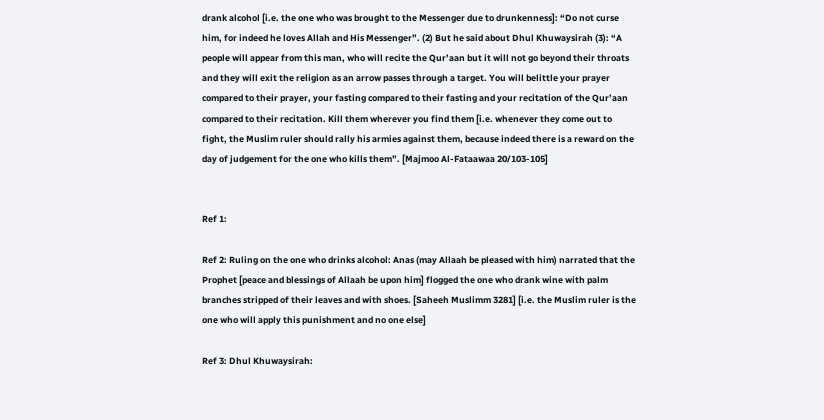drank alcohol [i.e. the one who was brought to the Messenger due to drunkenness]: “Do not curse him, for indeed he loves Allah and His Messenger”. (2) But he said about Dhul Khuwaysirah (3): “A people will appear from this man, who will recite the Qur’aan but it will not go beyond their throats and they will exit the religion as an arrow passes through a target. You will belittle your prayer compared to their prayer, your fasting compared to their fasting and your recitation of the Qur’aan compared to their recitation. Kill them wherever you find them [i.e. whenever they come out to fight, the Muslim ruler should rally his armies against them, because indeed there is a reward on the day of judgement for the one who kills them”. [Majmoo Al-Fataawaa 20/103-105]


Ref 1:

Ref 2: Ruling on the one who drinks alcohol: Anas (may Allaah be pleased with him) narrated that the Prophet [peace and blessings of Allaah be upon him] flogged the one who drank wine with palm branches stripped of their leaves and with shoes. [Saheeh Muslimm 3281] [i.e. the Muslim ruler is the one who will apply this punishment and no one else]

Ref 3: Dhul Khuwaysirah: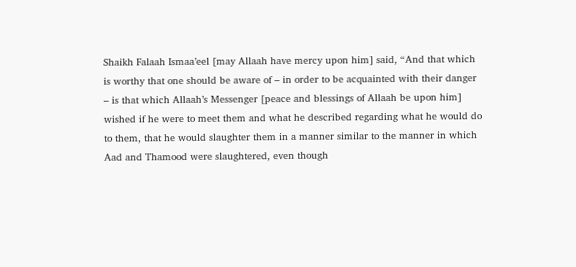Shaikh Falaah Ismaa’eel [may Allaah have mercy upon him] said, “And that which is worthy that one should be aware of – in order to be acquainted with their danger – is that which Allaah’s Messenger [peace and blessings of Allaah be upon him] wished if he were to meet them and what he described regarding what he would do to them, that he would slaughter them in a manner similar to the manner in which Aad and Thamood were slaughtered, even though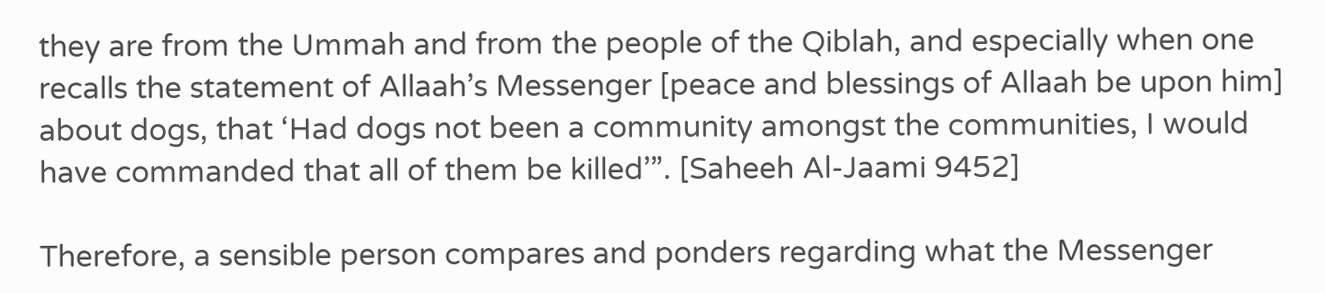they are from the Ummah and from the people of the Qiblah, and especially when one recalls the statement of Allaah’s Messenger [peace and blessings of Allaah be upon him] about dogs, that ‘Had dogs not been a community amongst the communities, I would have commanded that all of them be killed’”. [Saheeh Al-Jaami 9452]

Therefore, a sensible person compares and ponders regarding what the Messenger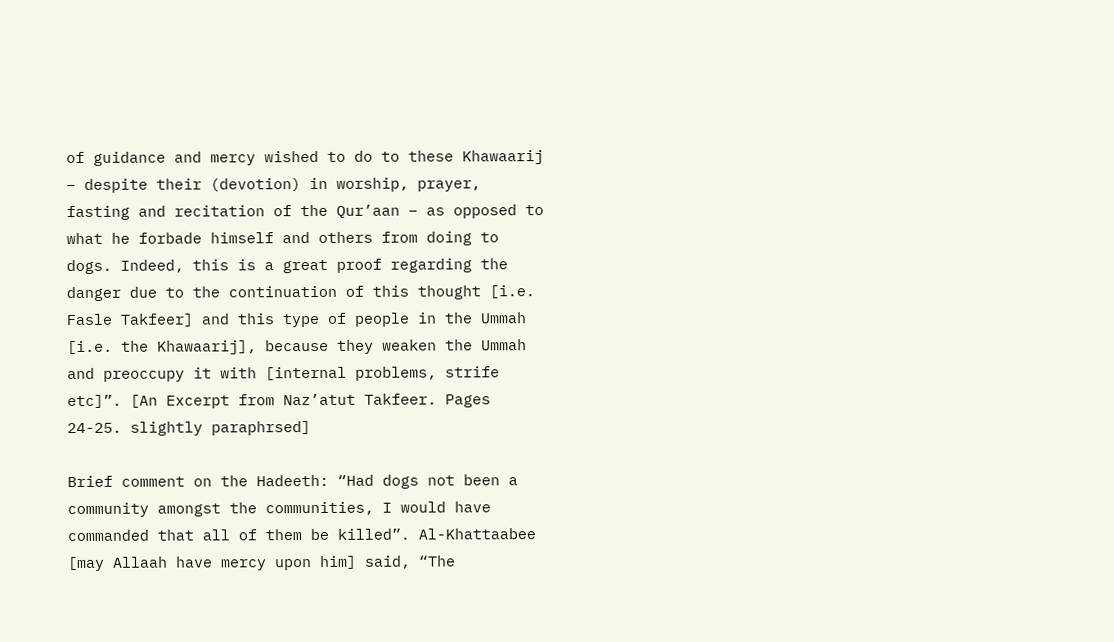of guidance and mercy wished to do to these Khawaarij – despite their (devotion) in worship, prayer, fasting and recitation of the Qur’aan – as opposed to what he forbade himself and others from doing to dogs. Indeed, this is a great proof regarding the danger due to the continuation of this thought [i.e. Fasle Takfeer] and this type of people in the Ummah [i.e. the Khawaarij], because they weaken the Ummah and preoccupy it with [internal problems, strife etc]”. [An Excerpt from Naz’atut Takfeer. Pages 24-25. slightly paraphrsed]

Brief comment on the Hadeeth: “Had dogs not been a community amongst the communities, I would have commanded that all of them be killed”. Al-Khattaabee [may Allaah have mercy upon him] said, “The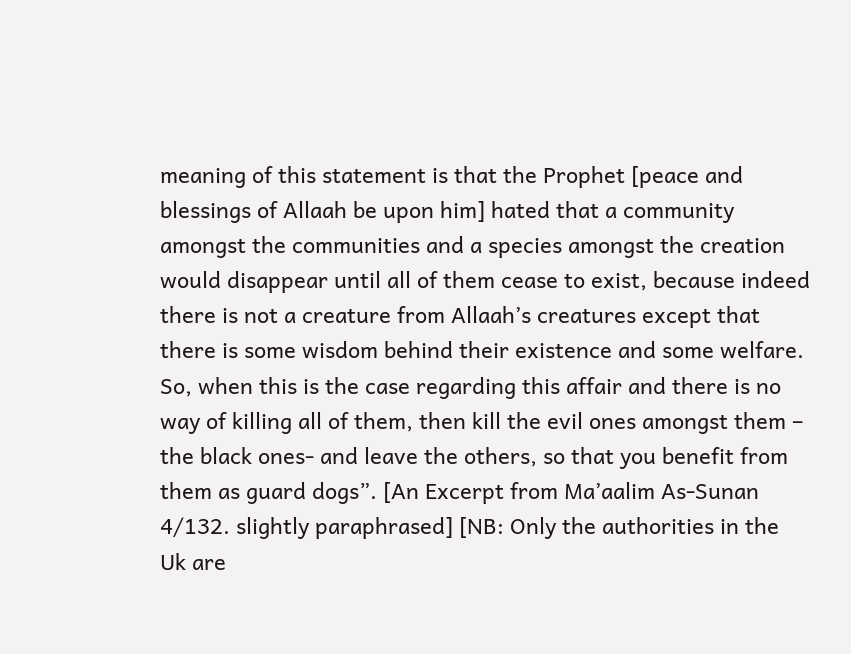meaning of this statement is that the Prophet [peace and blessings of Allaah be upon him] hated that a community amongst the communities and a species amongst the creation would disappear until all of them cease to exist, because indeed there is not a creature from Allaah’s creatures except that there is some wisdom behind their existence and some welfare. So, when this is the case regarding this affair and there is no way of killing all of them, then kill the evil ones amongst them – the black ones- and leave the others, so that you benefit from them as guard dogs”. [An Excerpt from Ma’aalim As-Sunan 4/132. slightly paraphrased] [NB: Only the authorities in the Uk are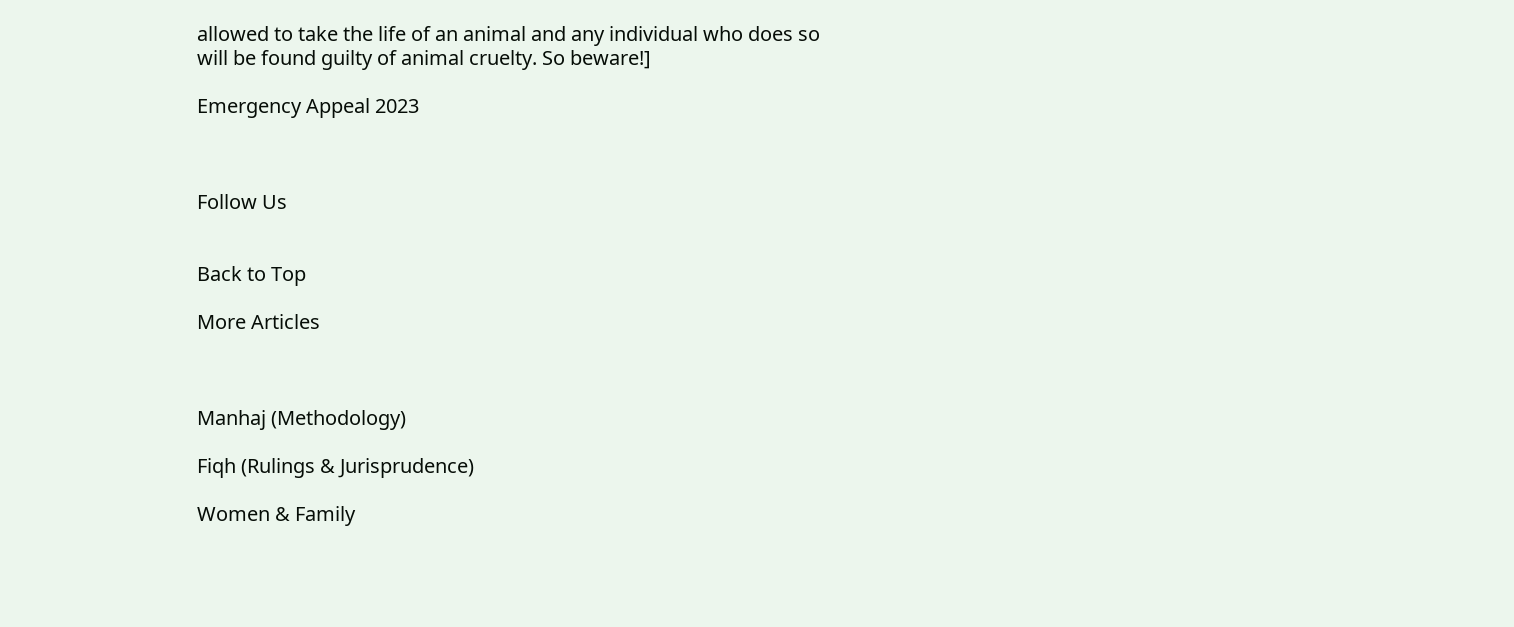allowed to take the life of an animal and any individual who does so will be found guilty of animal cruelty. So beware!]

Emergency Appeal 2023



Follow Us


Back to Top

More Articles



Manhaj (Methodology)

Fiqh (Rulings & Jurisprudence)

Women & Family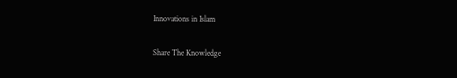Innovations in Islam

Share The Knowledge